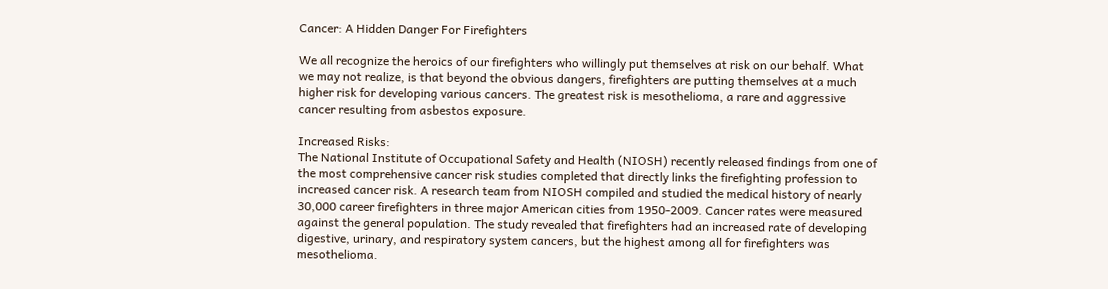Cancer: A Hidden Danger For Firefighters

We all recognize the heroics of our firefighters who willingly put themselves at risk on our behalf. What we may not realize, is that beyond the obvious dangers, firefighters are putting themselves at a much higher risk for developing various cancers. The greatest risk is mesothelioma, a rare and aggressive cancer resulting from asbestos exposure.

Increased Risks:
The National Institute of Occupational Safety and Health (NIOSH) recently released findings from one of the most comprehensive cancer risk studies completed that directly links the firefighting profession to increased cancer risk. A research team from NIOSH compiled and studied the medical history of nearly 30,000 career firefighters in three major American cities from 1950-2009. Cancer rates were measured against the general population. The study revealed that firefighters had an increased rate of developing digestive, urinary, and respiratory system cancers, but the highest among all for firefighters was mesothelioma.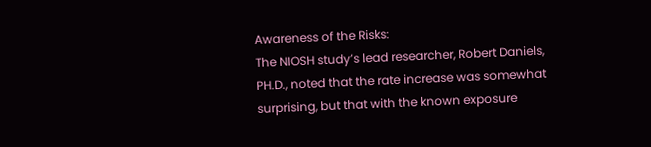Awareness of the Risks:
The NIOSH study’s lead researcher, Robert Daniels, PH.D., noted that the rate increase was somewhat surprising, but that with the known exposure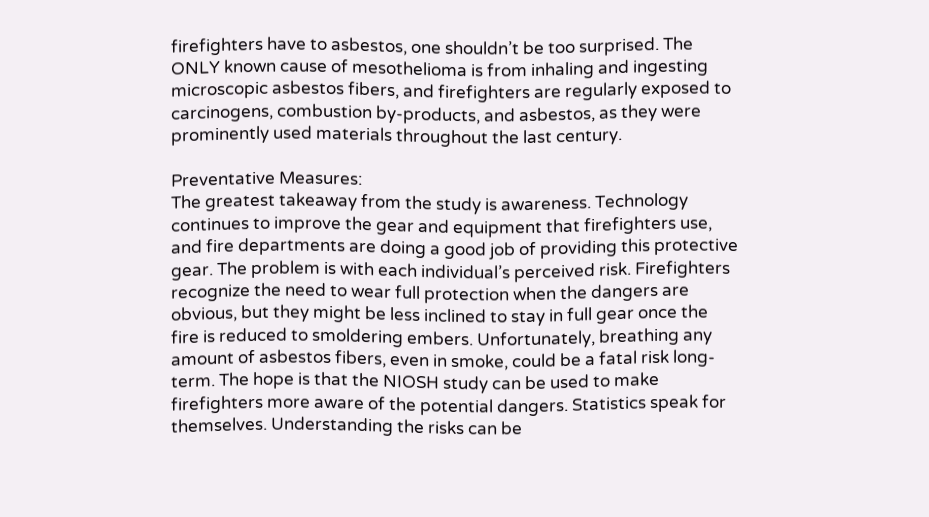firefighters have to asbestos, one shouldn’t be too surprised. The ONLY known cause of mesothelioma is from inhaling and ingesting microscopic asbestos fibers, and firefighters are regularly exposed to carcinogens, combustion by-products, and asbestos, as they were prominently used materials throughout the last century.

Preventative Measures:
The greatest takeaway from the study is awareness. Technology continues to improve the gear and equipment that firefighters use, and fire departments are doing a good job of providing this protective gear. The problem is with each individual’s perceived risk. Firefighters recognize the need to wear full protection when the dangers are obvious, but they might be less inclined to stay in full gear once the fire is reduced to smoldering embers. Unfortunately, breathing any amount of asbestos fibers, even in smoke, could be a fatal risk long-term. The hope is that the NIOSH study can be used to make firefighters more aware of the potential dangers. Statistics speak for themselves. Understanding the risks can be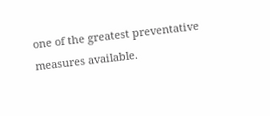one of the greatest preventative measures available.